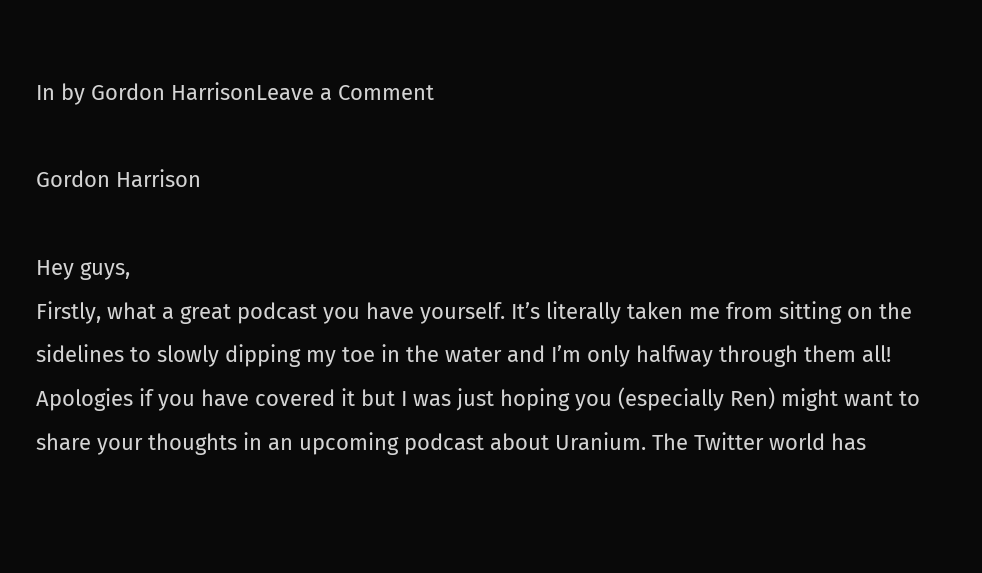In by Gordon HarrisonLeave a Comment

Gordon Harrison

Hey guys,
Firstly, what a great podcast you have yourself. It’s literally taken me from sitting on the sidelines to slowly dipping my toe in the water and I’m only halfway through them all! Apologies if you have covered it but I was just hoping you (especially Ren) might want to share your thoughts in an upcoming podcast about Uranium. The Twitter world has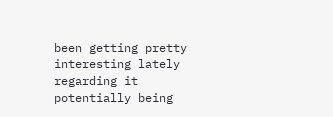been getting pretty interesting lately regarding it potentially being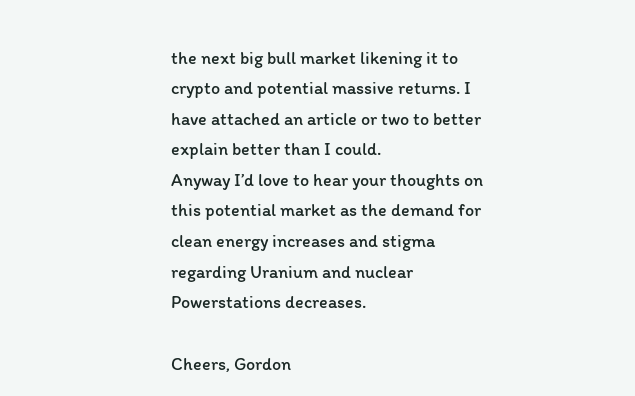the next big bull market likening it to crypto and potential massive returns. I have attached an article or two to better explain better than I could.
Anyway I’d love to hear your thoughts on this potential market as the demand for clean energy increases and stigma regarding Uranium and nuclear Powerstations decreases.

Cheers, Gordon